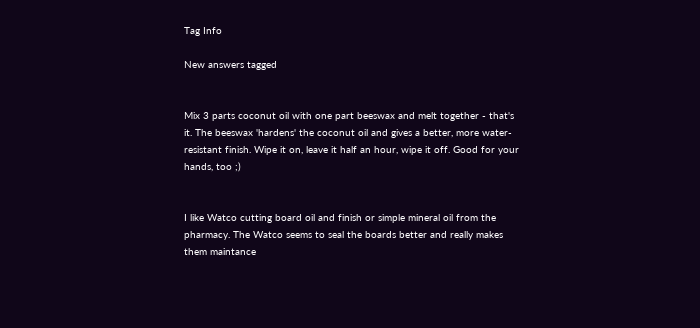Tag Info

New answers tagged


Mix 3 parts coconut oil with one part beeswax and melt together - that's it. The beeswax 'hardens' the coconut oil and gives a better, more water-resistant finish. Wipe it on, leave it half an hour, wipe it off. Good for your hands, too ;)


I like Watco cutting board oil and finish or simple mineral oil from the pharmacy. The Watco seems to seal the boards better and really makes them maintance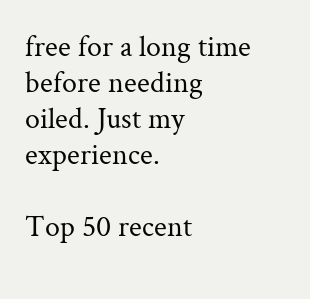free for a long time before needing oiled. Just my experience.

Top 50 recent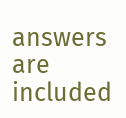answers are included